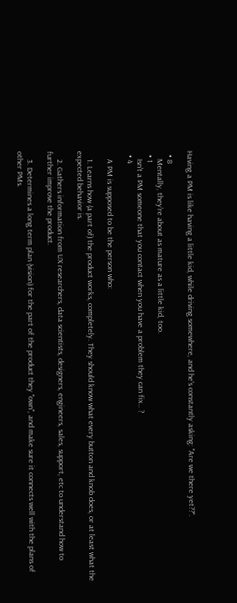Having a PM is like having a little kid, while driving somewhere, and he's constantly asking: "Are we there yet??".

  • 8
    Mentally, they’re about as mature as a little kid, too.
  • 1
    Isn't a PM someone that you contact when you have a problem they can fix.. ?
  • 4

    A PM is supposed to be the person who:

    1. Learns how (a part of) the product works, completely. They should know what every button and knob does, or at least what the expected behavior is.

    2. Gathers information from UX researchers, data scientists, designers, engineers, sales, support, etc to understand how to further improve the product.

    3. Determines a long term plan (vision) for the part of the product they "own", and make sure it connects well with the plans of other PMs.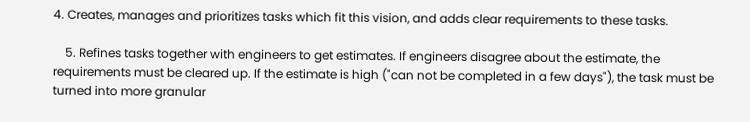4. Creates, manages and prioritizes tasks which fit this vision, and adds clear requirements to these tasks.

    5. Refines tasks together with engineers to get estimates. If engineers disagree about the estimate, the requirements must be cleared up. If the estimate is high ("can not be completed in a few days"), the task must be turned into more granular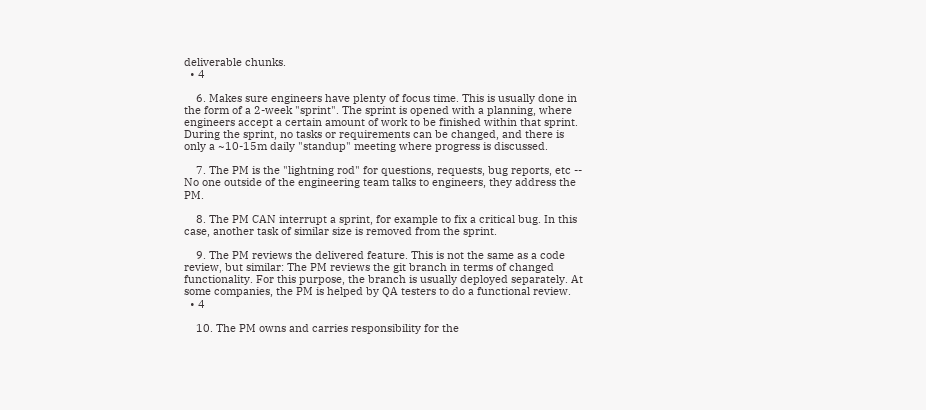deliverable chunks.
  • 4

    6. Makes sure engineers have plenty of focus time. This is usually done in the form of a 2-week "sprint". The sprint is opened with a planning, where engineers accept a certain amount of work to be finished within that sprint. During the sprint, no tasks or requirements can be changed, and there is only a ~10-15m daily "standup" meeting where progress is discussed.

    7. The PM is the "lightning rod" for questions, requests, bug reports, etc -- No one outside of the engineering team talks to engineers, they address the PM.

    8. The PM CAN interrupt a sprint, for example to fix a critical bug. In this case, another task of similar size is removed from the sprint.

    9. The PM reviews the delivered feature. This is not the same as a code review, but similar: The PM reviews the git branch in terms of changed functionality. For this purpose, the branch is usually deployed separately. At some companies, the PM is helped by QA testers to do a functional review.
  • 4

    10. The PM owns and carries responsibility for the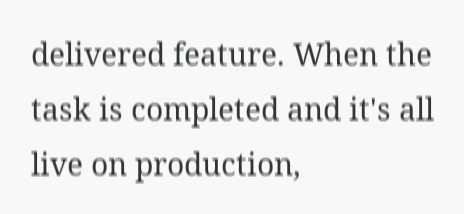delivered feature. When the task is completed and it's all live on production,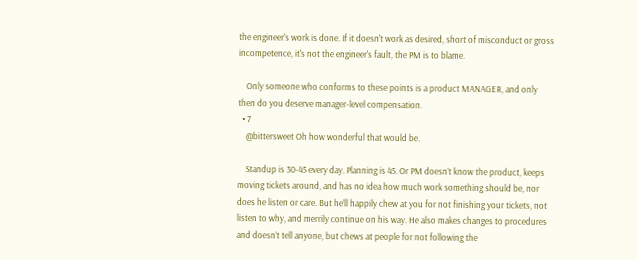the engineer's work is done. If it doesn't work as desired, short of misconduct or gross incompetence, it's not the engineer's fault, the PM is to blame.

    Only someone who conforms to these points is a product MANAGER, and only then do you deserve manager-level compensation.
  • 7
    @bittersweet Oh how wonderful that would be.

    Standup is 30-45 every day. Planning is 45. Or PM doesn’t know the product, keeps moving tickets around, and has no idea how much work something should be, nor does he listen or care. But he’ll happily chew at you for not finishing your tickets, not listen to why, and merrily continue on his way. He also makes changes to procedures and doesn’t tell anyone, but chews at people for not following the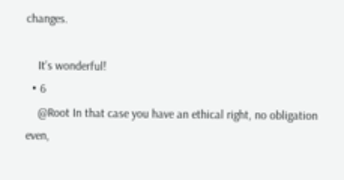changes.

    It’s wonderful!
  • 6
    @Root In that case you have an ethical right, no obligation even,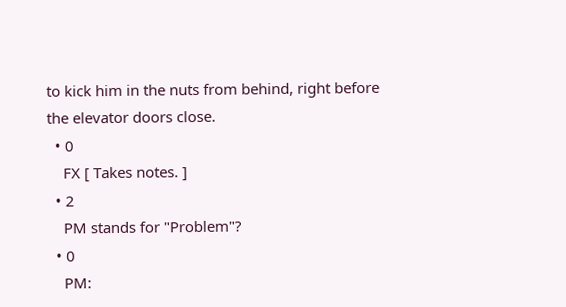to kick him in the nuts from behind, right before the elevator doors close.
  • 0
    FX [ Takes notes. ]
  • 2
    PM stands for "Problem"?
  • 0
    PM: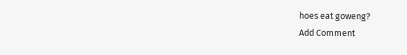hoes eat goweng?
Add Comment